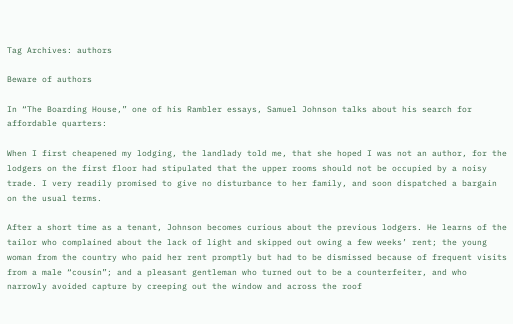Tag Archives: authors

Beware of authors

In “The Boarding House,” one of his Rambler essays, Samuel Johnson talks about his search for affordable quarters:

When I first cheapened my lodging, the landlady told me, that she hoped I was not an author, for the lodgers on the first floor had stipulated that the upper rooms should not be occupied by a noisy trade. I very readily promised to give no disturbance to her family, and soon dispatched a bargain on the usual terms.

After a short time as a tenant, Johnson becomes curious about the previous lodgers. He learns of the tailor who complained about the lack of light and skipped out owing a few weeks’ rent; the young woman from the country who paid her rent promptly but had to be dismissed because of frequent visits from a male “cousin”; and a pleasant gentleman who turned out to be a counterfeiter, and who narrowly avoided capture by creeping out the window and across the roof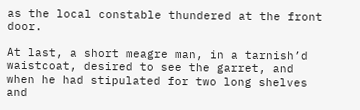as the local constable thundered at the front door.

At last, a short meagre man, in a tarnish’d waistcoat, desired to see the garret, and when he had stipulated for two long shelves and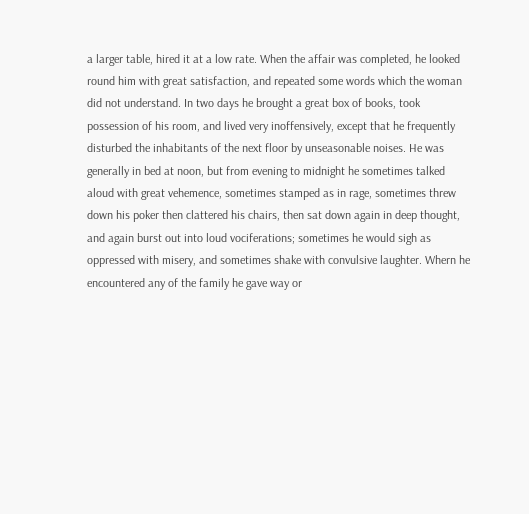a larger table, hired it at a low rate. When the affair was completed, he looked round him with great satisfaction, and repeated some words which the woman did not understand. In two days he brought a great box of books, took possession of his room, and lived very inoffensively, except that he frequently disturbed the inhabitants of the next floor by unseasonable noises. He was generally in bed at noon, but from evening to midnight he sometimes talked aloud with great vehemence, sometimes stamped as in rage, sometimes threw down his poker then clattered his chairs, then sat down again in deep thought, and again burst out into loud vociferations; sometimes he would sigh as oppressed with misery, and sometimes shake with convulsive laughter. Whern he encountered any of the family he gave way or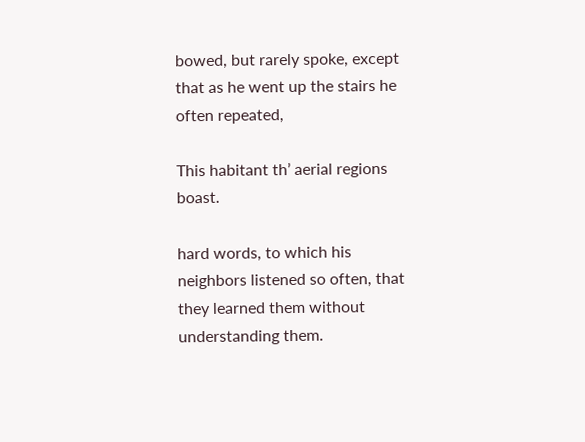bowed, but rarely spoke, except that as he went up the stairs he often repeated,

This habitant th’ aerial regions boast.

hard words, to which his neighbors listened so often, that they learned them without understanding them.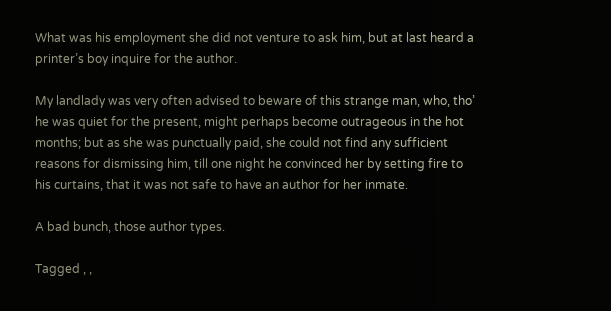What was his employment she did not venture to ask him, but at last heard a printer’s boy inquire for the author.

My landlady was very often advised to beware of this strange man, who, tho’ he was quiet for the present, might perhaps become outrageous in the hot months; but as she was punctually paid, she could not find any sufficient reasons for dismissing him, till one night he convinced her by setting fire to his curtains, that it was not safe to have an author for her inmate.

A bad bunch, those author types.

Tagged , ,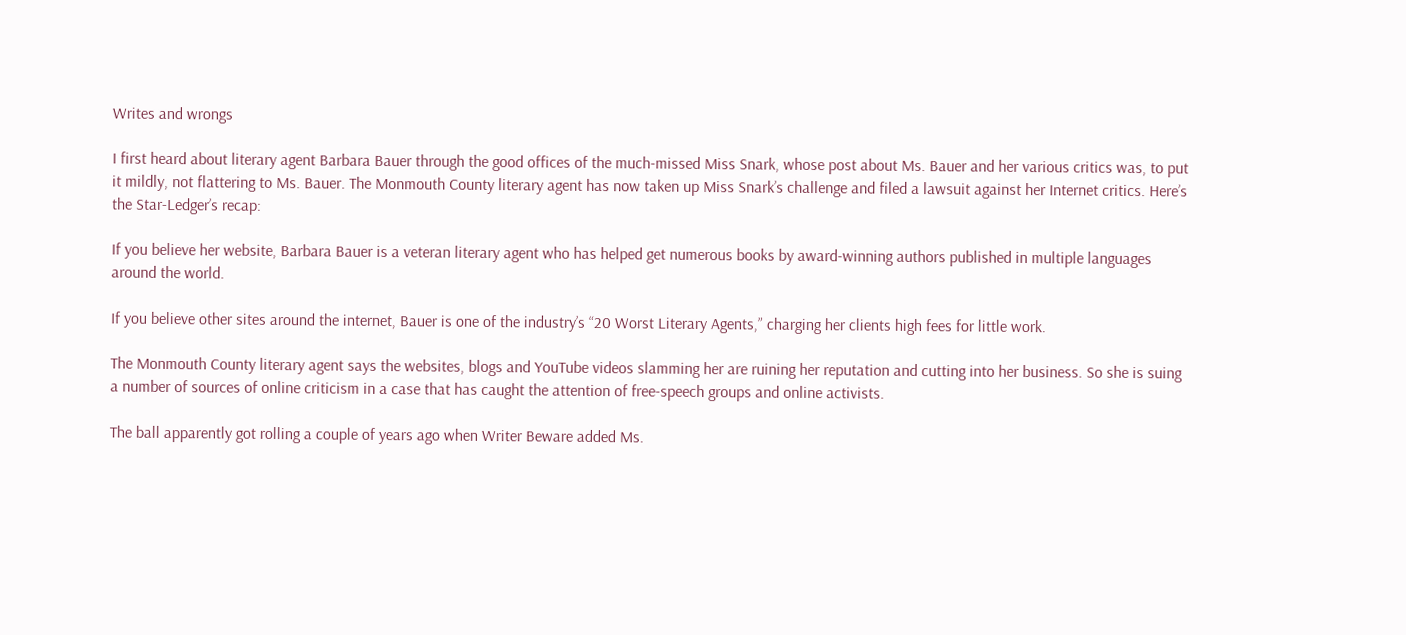Writes and wrongs

I first heard about literary agent Barbara Bauer through the good offices of the much-missed Miss Snark, whose post about Ms. Bauer and her various critics was, to put it mildly, not flattering to Ms. Bauer. The Monmouth County literary agent has now taken up Miss Snark’s challenge and filed a lawsuit against her Internet critics. Here’s the Star-Ledger’s recap:

If you believe her website, Barbara Bauer is a veteran literary agent who has helped get numerous books by award-winning authors published in multiple languages around the world.

If you believe other sites around the internet, Bauer is one of the industry’s “20 Worst Literary Agents,” charging her clients high fees for little work.

The Monmouth County literary agent says the websites, blogs and YouTube videos slamming her are ruining her reputation and cutting into her business. So she is suing a number of sources of online criticism in a case that has caught the attention of free-speech groups and online activists.

The ball apparently got rolling a couple of years ago when Writer Beware added Ms.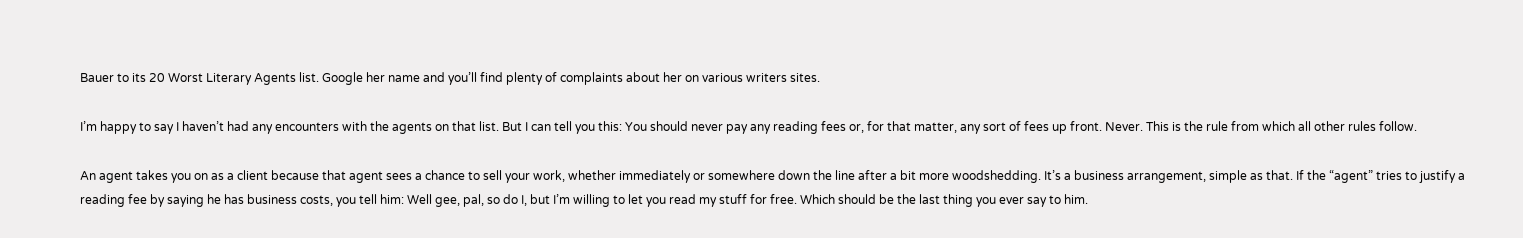Bauer to its 20 Worst Literary Agents list. Google her name and you’ll find plenty of complaints about her on various writers sites.

I’m happy to say I haven’t had any encounters with the agents on that list. But I can tell you this: You should never pay any reading fees or, for that matter, any sort of fees up front. Never. This is the rule from which all other rules follow.

An agent takes you on as a client because that agent sees a chance to sell your work, whether immediately or somewhere down the line after a bit more woodshedding. It’s a business arrangement, simple as that. If the “agent” tries to justify a reading fee by saying he has business costs, you tell him: Well gee, pal, so do I, but I’m willing to let you read my stuff for free. Which should be the last thing you ever say to him.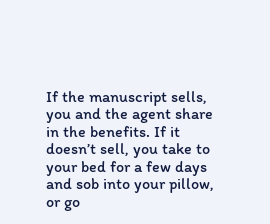If the manuscript sells, you and the agent share in the benefits. If it doesn’t sell, you take to your bed for a few days and sob into your pillow, or go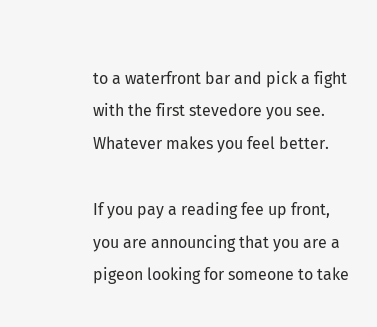to a waterfront bar and pick a fight with the first stevedore you see. Whatever makes you feel better.

If you pay a reading fee up front, you are announcing that you are a pigeon looking for someone to take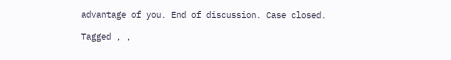advantage of you. End of discussion. Case closed.

Tagged , ,